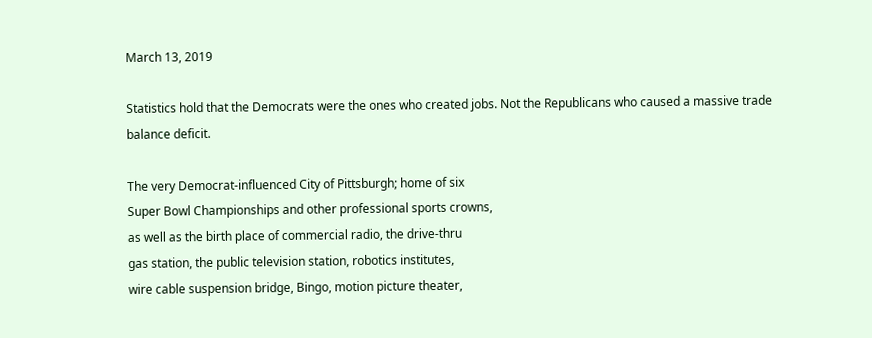March 13, 2019

Statistics hold that the Democrats were the ones who created jobs. Not the Republicans who caused a massive trade balance deficit.

The very Democrat-influenced City of Pittsburgh; home of six
Super Bowl Championships and other professional sports crowns,
as well as the birth place of commercial radio, the drive-thru
gas station, the public television station, robotics institutes,
wire cable suspension bridge, Bingo, motion picture theater,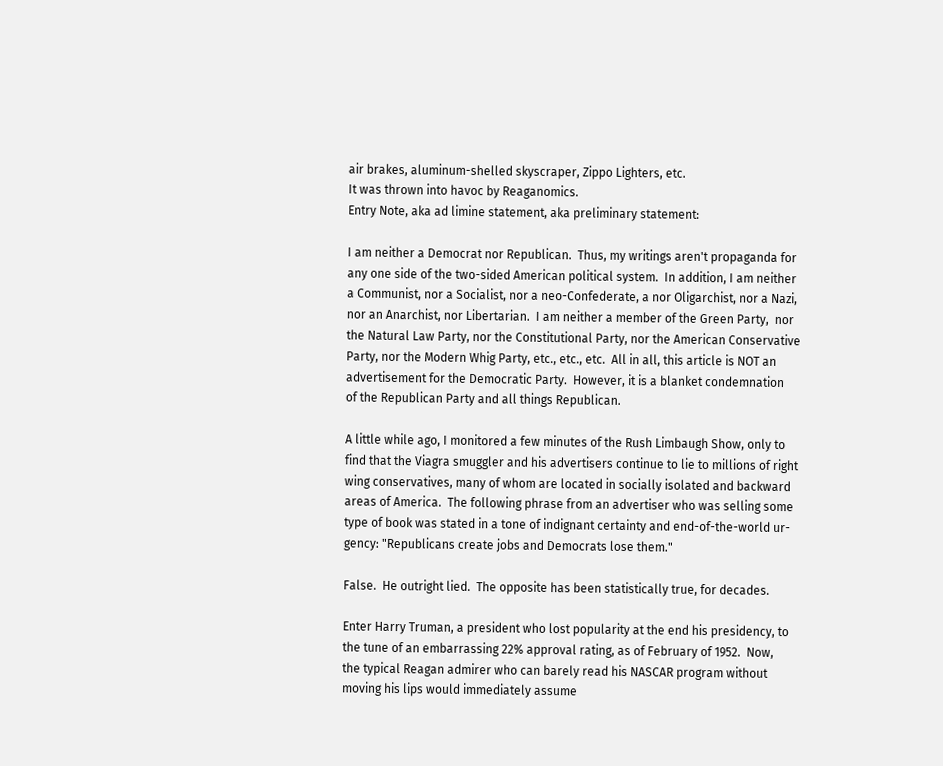air brakes, aluminum-shelled skyscraper, Zippo Lighters, etc.
It was thrown into havoc by Reaganomics.
Entry Note, aka ad limine statement, aka preliminary statement:

I am neither a Democrat nor Republican.  Thus, my writings aren't propaganda for
any one side of the two-sided American political system.  In addition, I am neither
a Communist, nor a Socialist, nor a neo-Confederate, a nor Oligarchist, nor a Nazi,
nor an Anarchist, nor Libertarian.  I am neither a member of the Green Party,  nor
the Natural Law Party, nor the Constitutional Party, nor the American Conservative
Party, nor the Modern Whig Party, etc., etc., etc.  All in all, this article is NOT an
advertisement for the Democratic Party.  However, it is a blanket condemnation
of the Republican Party and all things Republican.

A little while ago, I monitored a few minutes of the Rush Limbaugh Show, only to
find that the Viagra smuggler and his advertisers continue to lie to millions of right
wing conservatives, many of whom are located in socially isolated and backward
areas of America.  The following phrase from an advertiser who was selling some
type of book was stated in a tone of indignant certainty and end-of-the-world ur-
gency: "Republicans create jobs and Democrats lose them."

False.  He outright lied.  The opposite has been statistically true, for decades.

Enter Harry Truman, a president who lost popularity at the end his presidency, to
the tune of an embarrassing 22% approval rating, as of February of 1952.  Now,
the typical Reagan admirer who can barely read his NASCAR program without
moving his lips would immediately assume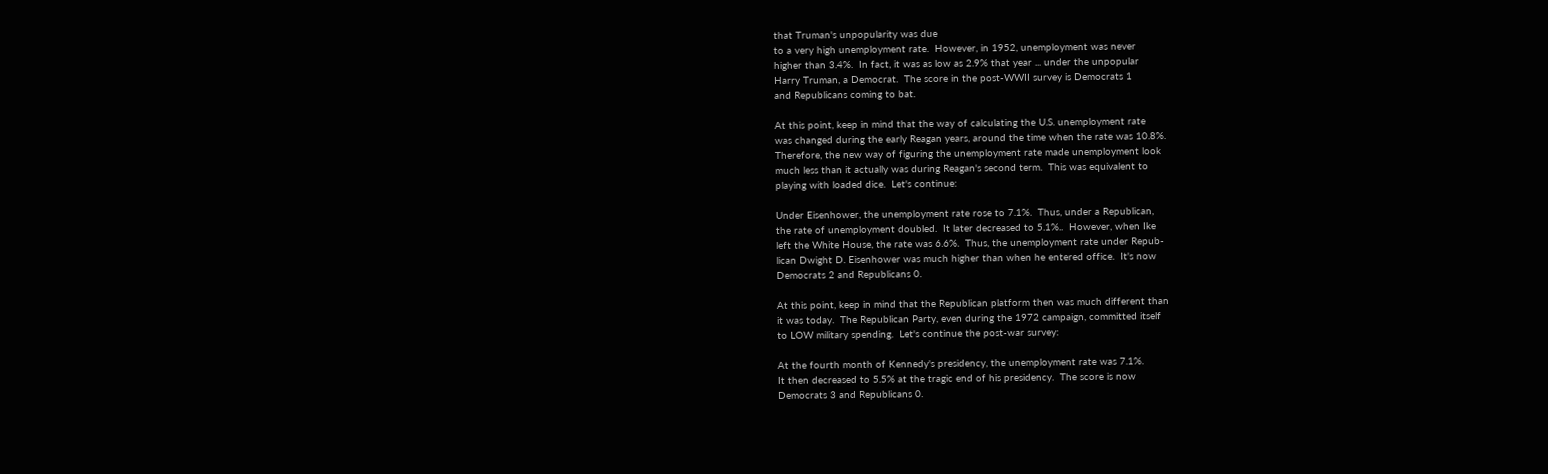that Truman's unpopularity was due
to a very high unemployment rate.  However, in 1952, unemployment was never
higher than 3.4%.  In fact, it was as low as 2.9% that year ... under the unpopular
Harry Truman, a Democrat.  The score in the post-WWII survey is Democrats 1
and Republicans coming to bat.

At this point, keep in mind that the way of calculating the U.S. unemployment rate
was changed during the early Reagan years, around the time when the rate was 10.8%.
Therefore, the new way of figuring the unemployment rate made unemployment look
much less than it actually was during Reagan's second term.  This was equivalent to
playing with loaded dice.  Let's continue:

Under Eisenhower, the unemployment rate rose to 7.1%.  Thus, under a Republican,
the rate of unemployment doubled.  It later decreased to 5.1%..  However, when Ike
left the White House, the rate was 6.6%.  Thus, the unemployment rate under Repub-
lican Dwight D. Eisenhower was much higher than when he entered office.  It's now
Democrats 2 and Republicans 0.

At this point, keep in mind that the Republican platform then was much different than
it was today.  The Republican Party, even during the 1972 campaign, committed itself
to LOW military spending.  Let's continue the post-war survey:

At the fourth month of Kennedy's presidency, the unemployment rate was 7.1%.
It then decreased to 5.5% at the tragic end of his presidency.  The score is now
Democrats 3 and Republicans 0.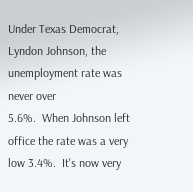Under Texas Democrat, Lyndon Johnson, the unemployment rate was never over
5.6%.  When Johnson left office the rate was a very low 3.4%.  It's now very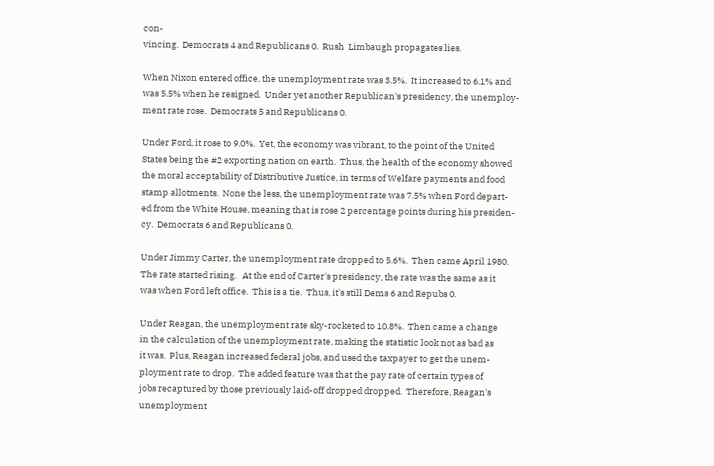con-
vincing.  Democrats 4 and Republicans 0.  Rush  Limbaugh propagates lies.

When Nixon entered office, the unemployment rate was 3.5%.  It increased to 6.1% and
was 5.5% when he resigned.  Under yet another Republican's presidency, the unemploy-
ment rate rose.  Democrats 5 and Republicans 0.

Under Ford, it rose to 9.0%.  Yet, the economy was vibrant, to the point of the United
States being the #2 exporting nation on earth.  Thus, the health of the economy showed
the moral acceptability of Distributive Justice, in terms of Welfare payments and food
stamp allotments.  None the less, the unemployment rate was 7.5% when Ford depart-
ed from the White House, meaning that is rose 2 percentage points during his presiden-
cy.  Democrats 6 and Republicans 0.

Under Jimmy Carter, the unemployment rate dropped to 5.6%.  Then came April 1980.
The rate started rising.   At the end of Carter's presidency, the rate was the same as it
was when Ford left office.  This is a tie.  Thus, it's still Dems 6 and Repubs 0.

Under Reagan, the unemployment rate sky-rocketed to 10.8%.  Then came a change
in the calculation of the unemployment rate, making the statistic look not as bad as
it was.  Plus, Reagan increased federal jobs, and used the taxpayer to get the unem-
ployment rate to drop.  The added feature was that the pay rate of certain types of
jobs recaptured by those previously laid-off dropped dropped.  Therefore, Reagan's
unemployment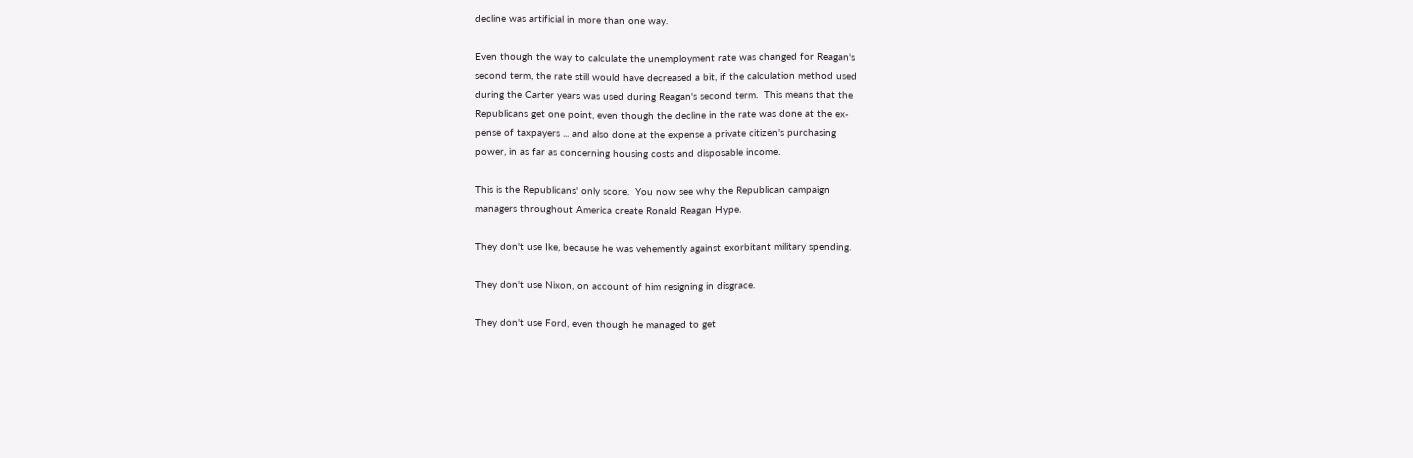decline was artificial in more than one way.

Even though the way to calculate the unemployment rate was changed for Reagan's
second term, the rate still would have decreased a bit, if the calculation method used
during the Carter years was used during Reagan's second term.  This means that the
Republicans get one point, even though the decline in the rate was done at the ex-
pense of taxpayers ... and also done at the expense a private citizen's purchasing
power, in as far as concerning housing costs and disposable income.

This is the Republicans' only score.  You now see why the Republican campaign
managers throughout America create Ronald Reagan Hype.

They don't use Ike, because he was vehemently against exorbitant military spending.

They don't use Nixon, on account of him resigning in disgrace.

They don't use Ford, even though he managed to get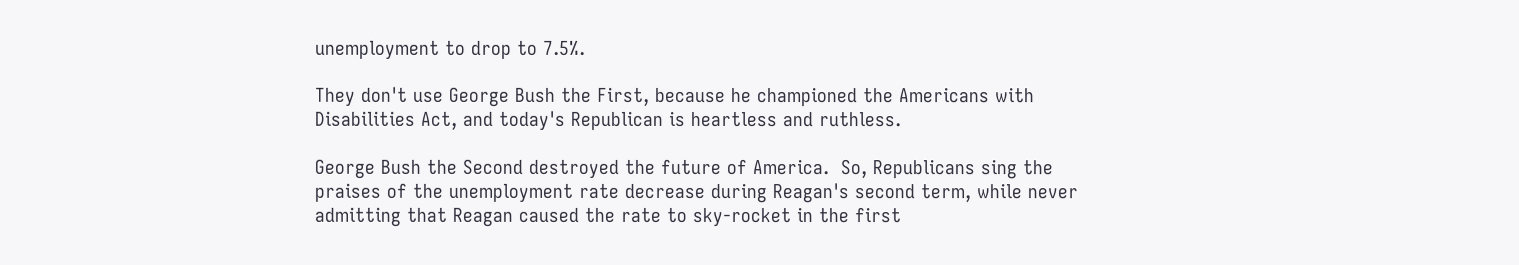unemployment to drop to 7.5%.

They don't use George Bush the First, because he championed the Americans with
Disabilities Act, and today's Republican is heartless and ruthless.

George Bush the Second destroyed the future of America.  So, Republicans sing the
praises of the unemployment rate decrease during Reagan's second term, while never
admitting that Reagan caused the rate to sky-rocket in the first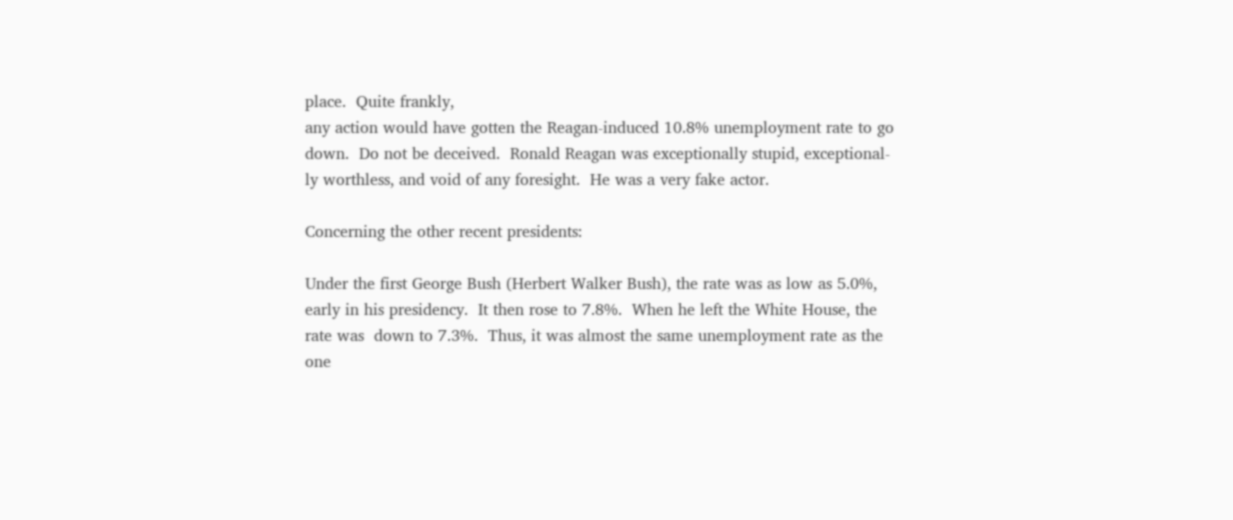place.  Quite frankly,
any action would have gotten the Reagan-induced 10.8% unemployment rate to go
down.  Do not be deceived.  Ronald Reagan was exceptionally stupid, exceptional-
ly worthless, and void of any foresight.  He was a very fake actor.

Concerning the other recent presidents:

Under the first George Bush (Herbert Walker Bush), the rate was as low as 5.0%,
early in his presidency.  It then rose to 7.8%.  When he left the White House, the
rate was  down to 7.3%.  Thus, it was almost the same unemployment rate as the
one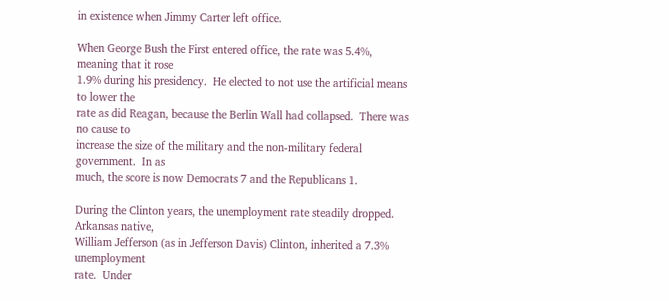in existence when Jimmy Carter left office.

When George Bush the First entered office, the rate was 5.4%, meaning that it rose
1.9% during his presidency.  He elected to not use the artificial means to lower the
rate as did Reagan, because the Berlin Wall had collapsed.  There was no cause to
increase the size of the military and the non-military federal government.  In as
much, the score is now Democrats 7 and the Republicans 1.

During the Clinton years, the unemployment rate steadily dropped.  Arkansas native,
William Jefferson (as in Jefferson Davis) Clinton, inherited a 7.3% unemployment
rate.  Under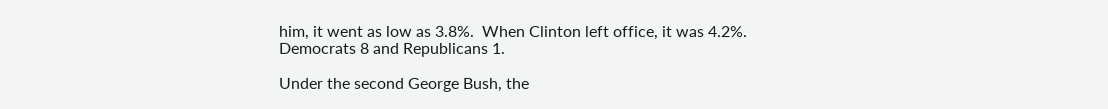him, it went as low as 3.8%.  When Clinton left office, it was 4.2%.
Democrats 8 and Republicans 1.

Under the second George Bush, the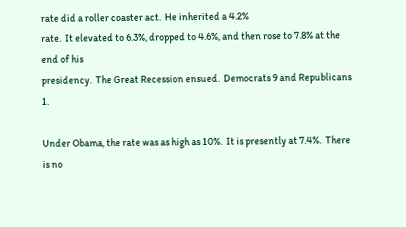rate did a roller coaster act.  He inherited a 4.2%
rate.  It elevated to 6.3%, dropped to 4.6%, and then rose to 7.8% at the end of his
presidency.  The Great Recession ensued.  Democrats 9 and Republicans 1.

Under Obama, the rate was as high as 10%.  It is presently at 7.4%.  There is no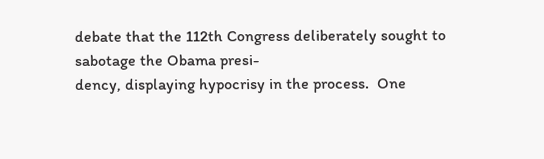debate that the 112th Congress deliberately sought to sabotage the Obama presi-
dency, displaying hypocrisy in the process.  One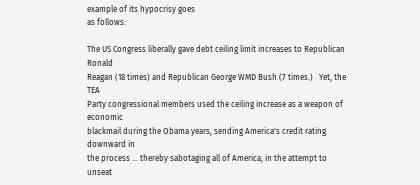example of its hypocrisy goes
as follows:

The US Congress liberally gave debt ceiling limit increases to Republican Ronald
Reagan (18 times) and Republican George WMD Bush (7 times.)   Yet, the TEA
Party congressional members used the ceiling increase as a weapon of economic
blackmail during the Obama years, sending America's credit rating downward in
the process ... thereby sabotaging all of America, in the attempt to unseat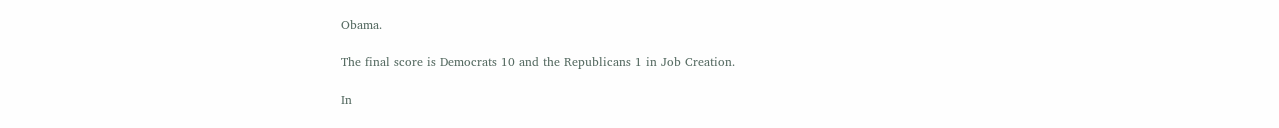Obama.

The final score is Democrats 10 and the Republicans 1 in Job Creation.

In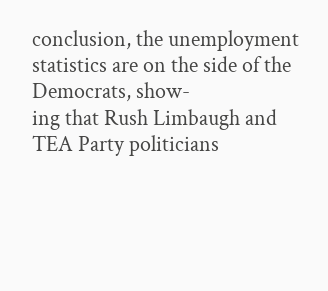conclusion, the unemployment statistics are on the side of the Democrats, show-
ing that Rush Limbaugh and TEA Party politicians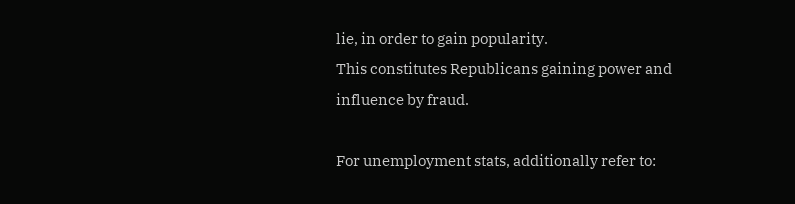lie, in order to gain popularity.
This constitutes Republicans gaining power and influence by fraud.

For unemployment stats, additionally refer to: